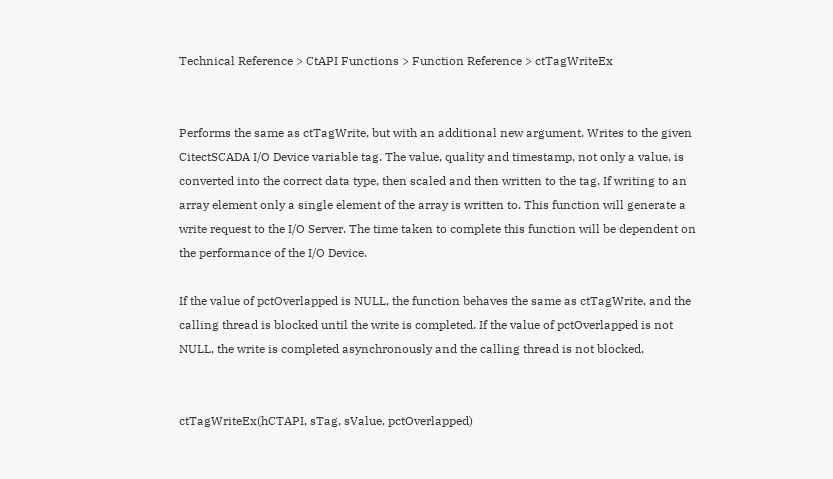Technical Reference > CtAPI Functions > Function Reference > ctTagWriteEx


Performs the same as ctTagWrite, but with an additional new argument. Writes to the given CitectSCADA I/O Device variable tag. The value, quality and timestamp, not only a value, is converted into the correct data type, then scaled and then written to the tag. If writing to an array element only a single element of the array is written to. This function will generate a write request to the I/O Server. The time taken to complete this function will be dependent on the performance of the I/O Device.

If the value of pctOverlapped is NULL, the function behaves the same as ctTagWrite, and the calling thread is blocked until the write is completed. If the value of pctOverlapped is not NULL, the write is completed asynchronously and the calling thread is not blocked.


ctTagWriteEx(hCTAPI, sTag, sValue, pctOverlapped)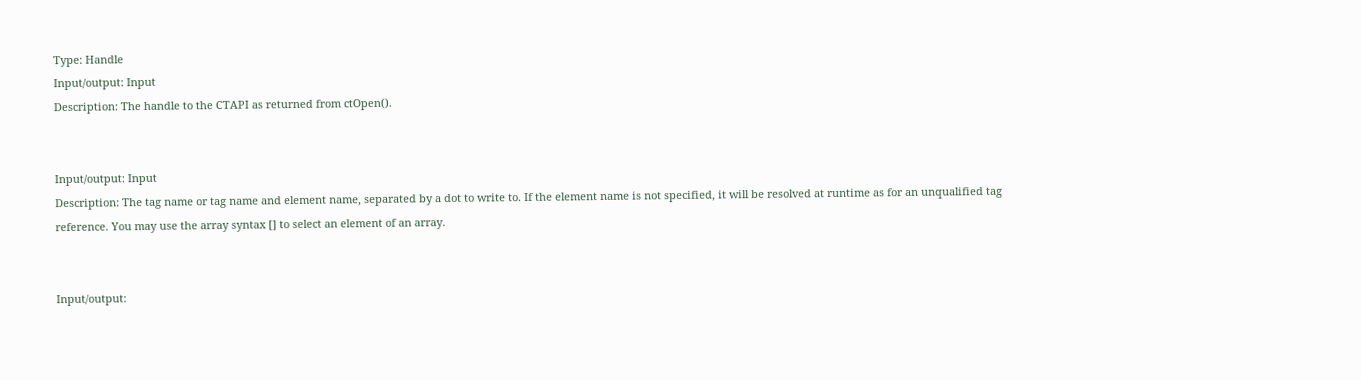Type: Handle
Input/output: Input
Description: The handle to the CTAPI as returned from ctOpen().


Input/output: Input
Description: The tag name or tag name and element name, separated by a dot to write to. If the element name is not specified, it will be resolved at runtime as for an unqualified tag reference. You may use the array syntax [] to select an element of an array.


Input/output: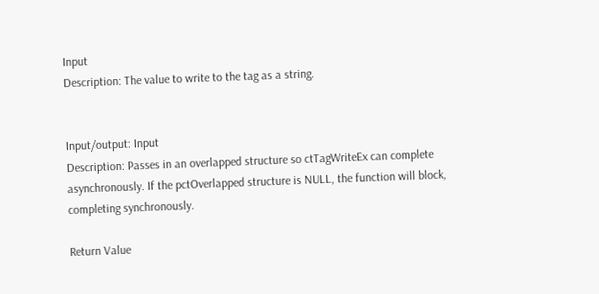Input
Description: The value to write to the tag as a string.


Input/output: Input
Description: Passes in an overlapped structure so ctTagWriteEx can complete asynchronously. If the pctOverlapped structure is NULL, the function will block, completing synchronously.

Return Value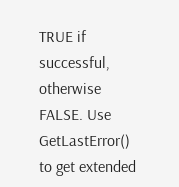TRUE if successful, otherwise FALSE. Use GetLastError() to get extended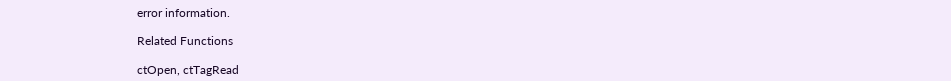error information.

Related Functions

ctOpen, ctTagRead